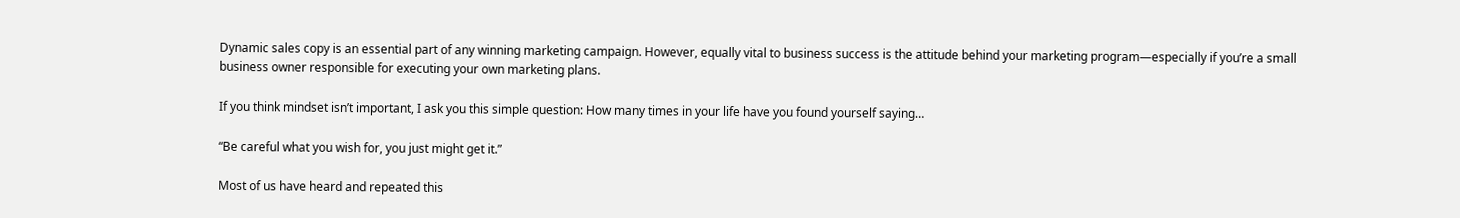Dynamic sales copy is an essential part of any winning marketing campaign. However, equally vital to business success is the attitude behind your marketing program—especially if you’re a small business owner responsible for executing your own marketing plans.

If you think mindset isn’t important, I ask you this simple question: How many times in your life have you found yourself saying…

“Be careful what you wish for, you just might get it.”

Most of us have heard and repeated this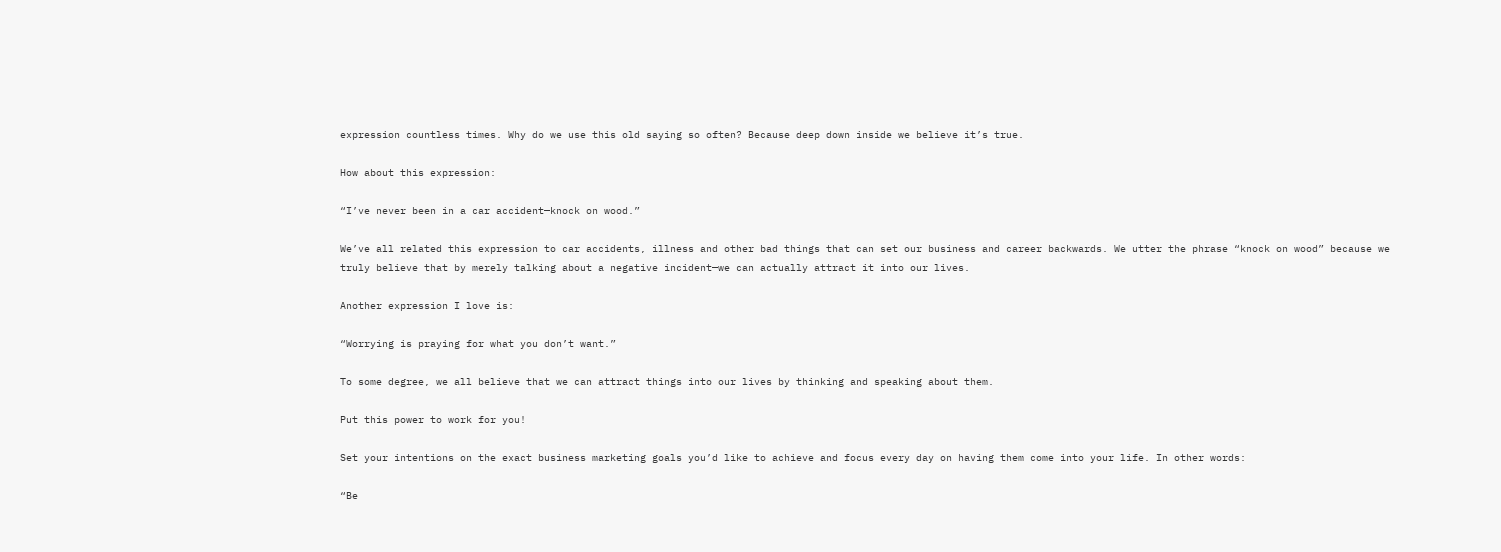expression countless times. Why do we use this old saying so often? Because deep down inside we believe it’s true.

How about this expression:

“I’ve never been in a car accident—knock on wood.”

We’ve all related this expression to car accidents, illness and other bad things that can set our business and career backwards. We utter the phrase “knock on wood” because we truly believe that by merely talking about a negative incident—we can actually attract it into our lives.

Another expression I love is:

“Worrying is praying for what you don’t want.”

To some degree, we all believe that we can attract things into our lives by thinking and speaking about them.

Put this power to work for you!

Set your intentions on the exact business marketing goals you’d like to achieve and focus every day on having them come into your life. In other words:

“Be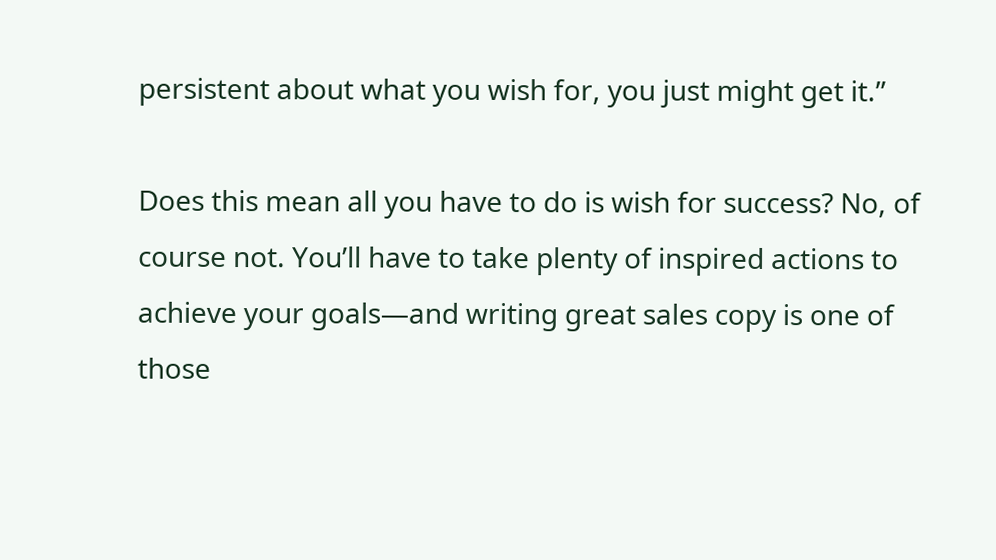persistent about what you wish for, you just might get it.”

Does this mean all you have to do is wish for success? No, of course not. You’ll have to take plenty of inspired actions to achieve your goals—and writing great sales copy is one of those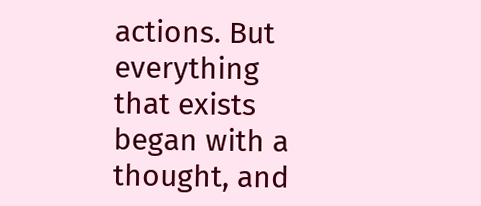actions. But everything that exists began with a thought, and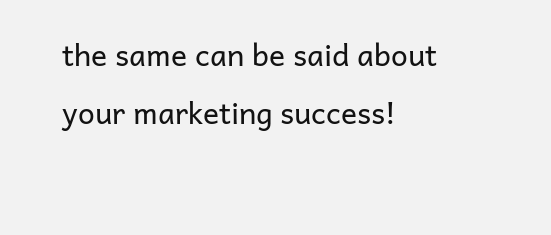the same can be said about your marketing success!